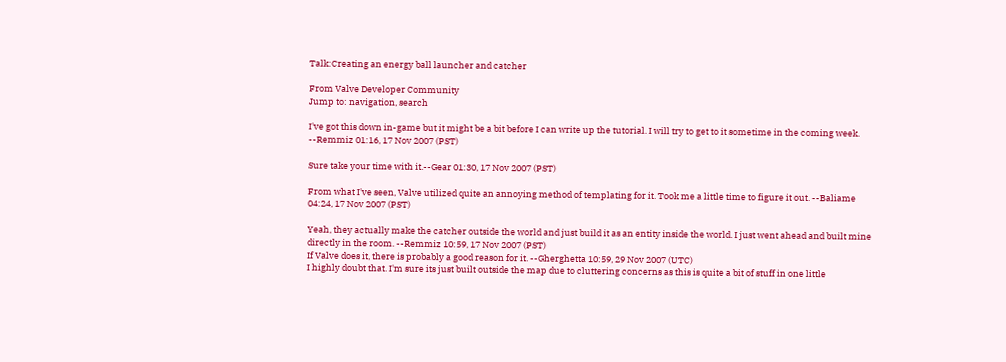Talk:Creating an energy ball launcher and catcher

From Valve Developer Community
Jump to: navigation, search

I've got this down in-game but it might be a bit before I can write up the tutorial. I will try to get to it sometime in the coming week. --Remmiz 01:16, 17 Nov 2007 (PST)

Sure take your time with it.--Gear 01:30, 17 Nov 2007 (PST)

From what I've seen, Valve utilized quite an annoying method of templating for it. Took me a little time to figure it out. --Baliame 04:24, 17 Nov 2007 (PST)

Yeah, they actually make the catcher outside the world and just build it as an entity inside the world. I just went ahead and built mine directly in the room. --Remmiz 10:59, 17 Nov 2007 (PST)
If Valve does it, there is probably a good reason for it. --Gherghetta 10:59, 29 Nov 2007 (UTC)
I highly doubt that. I'm sure its just built outside the map due to cluttering concerns as this is quite a bit of stuff in one little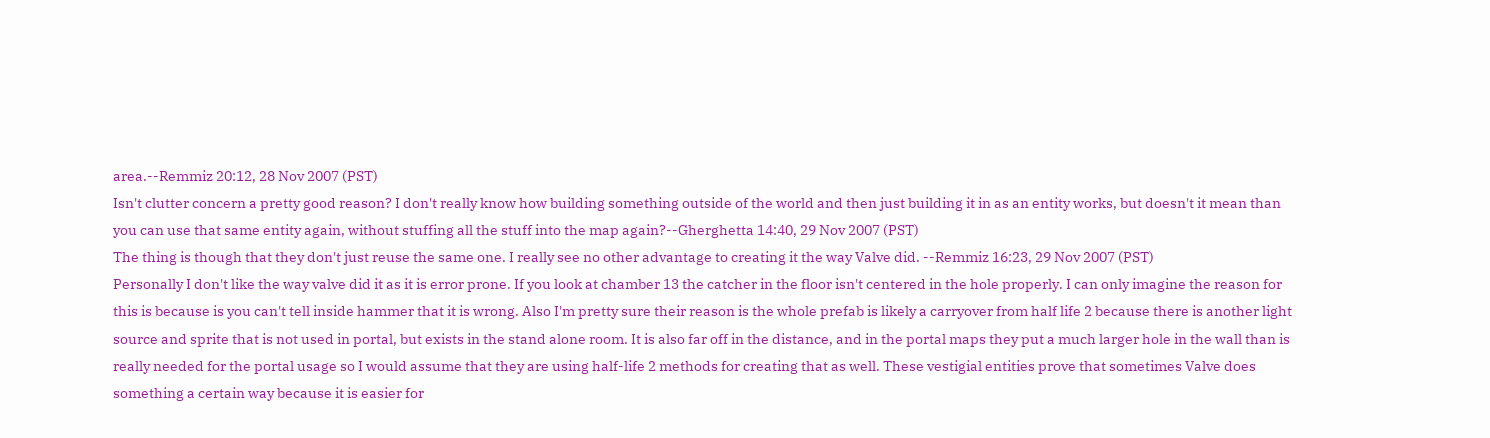area.--Remmiz 20:12, 28 Nov 2007 (PST)
Isn't clutter concern a pretty good reason? I don't really know how building something outside of the world and then just building it in as an entity works, but doesn't it mean than you can use that same entity again, without stuffing all the stuff into the map again?--Gherghetta 14:40, 29 Nov 2007 (PST)
The thing is though that they don't just reuse the same one. I really see no other advantage to creating it the way Valve did. --Remmiz 16:23, 29 Nov 2007 (PST)
Personally I don't like the way valve did it as it is error prone. If you look at chamber 13 the catcher in the floor isn't centered in the hole properly. I can only imagine the reason for this is because is you can't tell inside hammer that it is wrong. Also I'm pretty sure their reason is the whole prefab is likely a carryover from half life 2 because there is another light source and sprite that is not used in portal, but exists in the stand alone room. It is also far off in the distance, and in the portal maps they put a much larger hole in the wall than is really needed for the portal usage so I would assume that they are using half-life 2 methods for creating that as well. These vestigial entities prove that sometimes Valve does something a certain way because it is easier for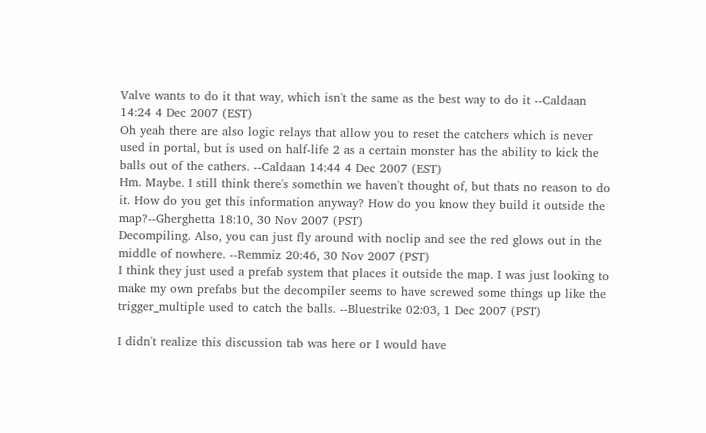Valve wants to do it that way, which isn't the same as the best way to do it --Caldaan 14:24 4 Dec 2007 (EST)
Oh yeah there are also logic relays that allow you to reset the catchers which is never used in portal, but is used on half-life 2 as a certain monster has the ability to kick the balls out of the cathers. --Caldaan 14:44 4 Dec 2007 (EST)
Hm. Maybe. I still think there's somethin we haven't thought of, but thats no reason to do it. How do you get this information anyway? How do you know they build it outside the map?--Gherghetta 18:10, 30 Nov 2007 (PST)
Decompiling. Also, you can just fly around with noclip and see the red glows out in the middle of nowhere. --Remmiz 20:46, 30 Nov 2007 (PST)
I think they just used a prefab system that places it outside the map. I was just looking to make my own prefabs but the decompiler seems to have screwed some things up like the trigger_multiple used to catch the balls. --Bluestrike 02:03, 1 Dec 2007 (PST)

I didn't realize this discussion tab was here or I would have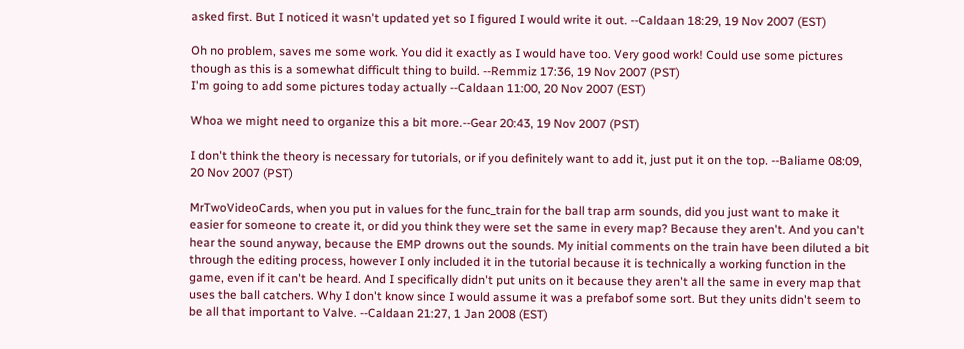asked first. But I noticed it wasn't updated yet so I figured I would write it out. --Caldaan 18:29, 19 Nov 2007 (EST)

Oh no problem, saves me some work. You did it exactly as I would have too. Very good work! Could use some pictures though as this is a somewhat difficult thing to build. --Remmiz 17:36, 19 Nov 2007 (PST)
I'm going to add some pictures today actually --Caldaan 11:00, 20 Nov 2007 (EST)

Whoa we might need to organize this a bit more.--Gear 20:43, 19 Nov 2007 (PST)

I don't think the theory is necessary for tutorials, or if you definitely want to add it, just put it on the top. --Baliame 08:09, 20 Nov 2007 (PST)

MrTwoVideoCards, when you put in values for the func_train for the ball trap arm sounds, did you just want to make it easier for someone to create it, or did you think they were set the same in every map? Because they aren't. And you can't hear the sound anyway, because the EMP drowns out the sounds. My initial comments on the train have been diluted a bit through the editing process, however I only included it in the tutorial because it is technically a working function in the game, even if it can't be heard. And I specifically didn't put units on it because they aren't all the same in every map that uses the ball catchers. Why I don't know since I would assume it was a prefabof some sort. But they units didn't seem to be all that important to Valve. --Caldaan 21:27, 1 Jan 2008 (EST)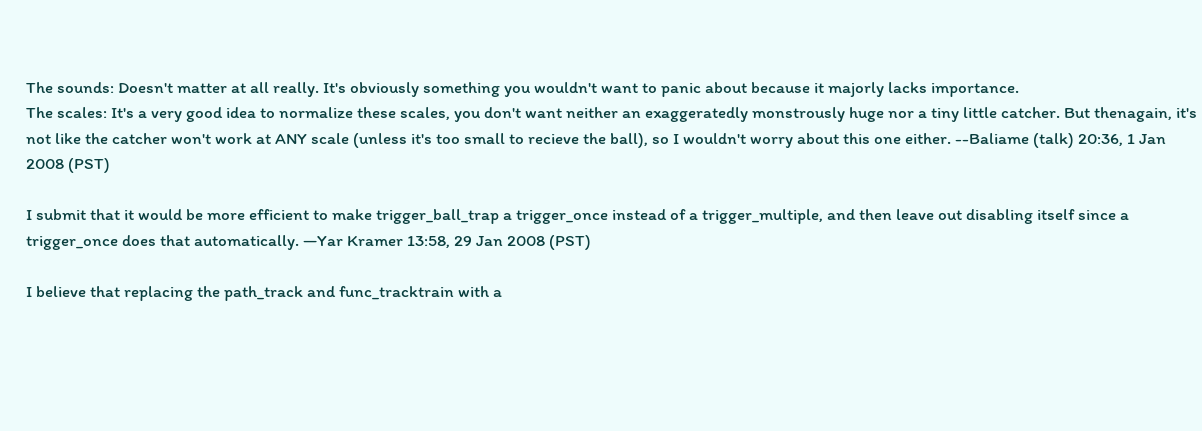The sounds: Doesn't matter at all really. It's obviously something you wouldn't want to panic about because it majorly lacks importance.
The scales: It's a very good idea to normalize these scales, you don't want neither an exaggeratedly monstrously huge nor a tiny little catcher. But thenagain, it's not like the catcher won't work at ANY scale (unless it's too small to recieve the ball), so I wouldn't worry about this one either. --Baliame (talk) 20:36, 1 Jan 2008 (PST)

I submit that it would be more efficient to make trigger_ball_trap a trigger_once instead of a trigger_multiple, and then leave out disabling itself since a trigger_once does that automatically. —Yar Kramer 13:58, 29 Jan 2008 (PST)

I believe that replacing the path_track and func_tracktrain with a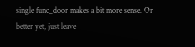single func_door makes a bit more sense. Or better yet, just leave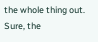the whole thing out. Sure, the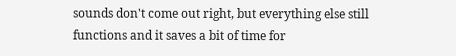sounds don't come out right, but everything else still functions and it saves a bit of time for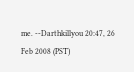me. --Darthkillyou 20:47, 26 Feb 2008 (PST)